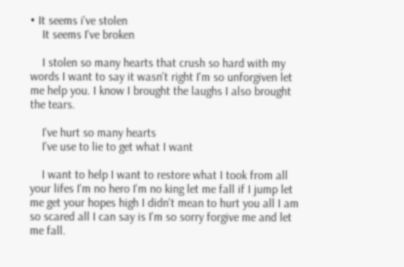• It seems i've stolen
    It seems I've broken

    I stolen so many hearts that crush so hard with my words I want to say it wasn't right I'm so unforgiven let me help you. I know I brought the laughs I also brought the tears.

    I've hurt so many hearts
    I've use to lie to get what I want

    I want to help I want to restore what I took from all your lifes I'm no hero I'm no king let me fall if I jump let me get your hopes high I didn't mean to hurt you all I am so scared all I can say is I'm so sorry forgive me and let me fall.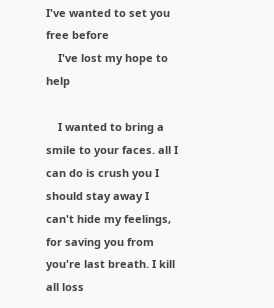I've wanted to set you free before
    I've lost my hope to help

    I wanted to bring a smile to your faces. all I can do is crush you I should stay away I can't hide my feelings, for saving you from you're last breath. I kill all loss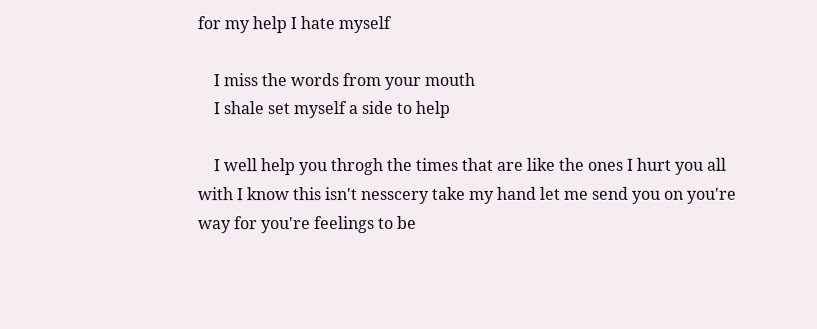for my help I hate myself

    I miss the words from your mouth
    I shale set myself a side to help

    I well help you throgh the times that are like the ones I hurt you all with I know this isn't nesscery take my hand let me send you on you're way for you're feelings to be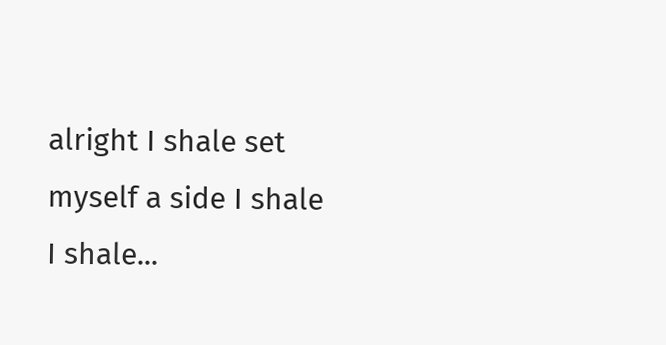alright I shale set myself a side I shale I shale...